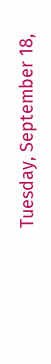Tuesday, September 18,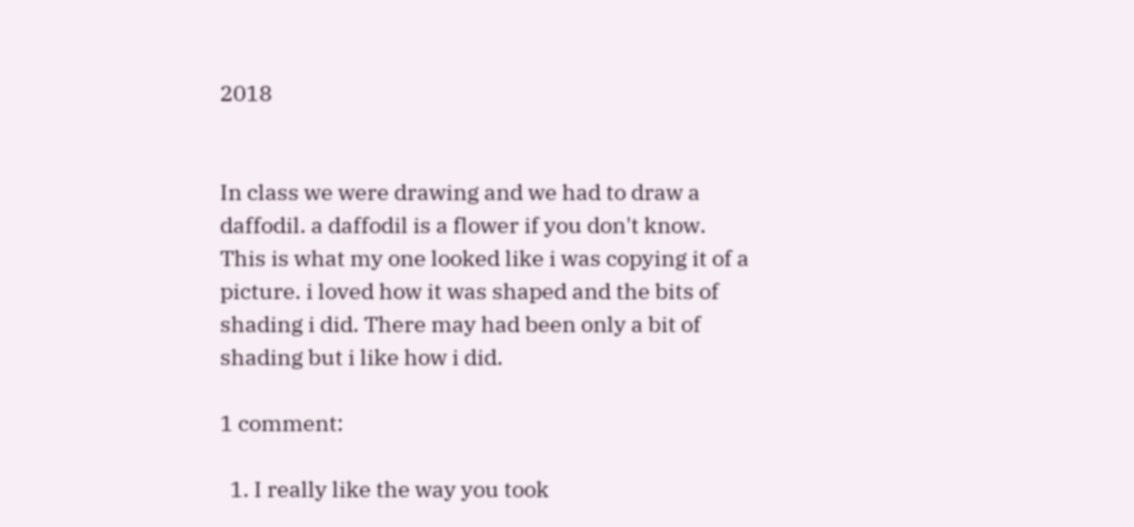2018


In class we were drawing and we had to draw a daffodil. a daffodil is a flower if you don't know. This is what my one looked like i was copying it of a picture. i loved how it was shaped and the bits of shading i did. There may had been only a bit of shading but i like how i did.

1 comment:

  1. I really like the way you took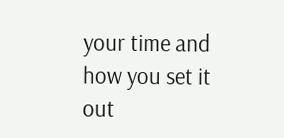your time and how you set it out